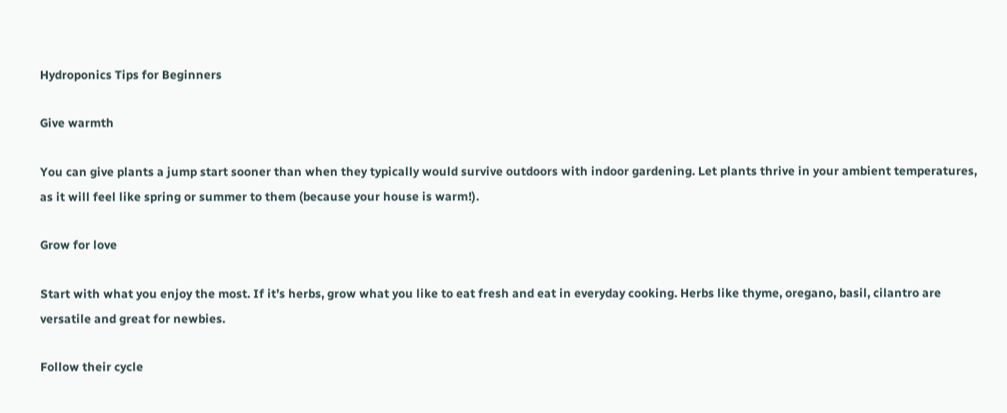Hydroponics Tips for Beginners

Give warmth

You can give plants a jump start sooner than when they typically would survive outdoors with indoor gardening. Let plants thrive in your ambient temperatures, as it will feel like spring or summer to them (because your house is warm!).

Grow for love

Start with what you enjoy the most. If it’s herbs, grow what you like to eat fresh and eat in everyday cooking. Herbs like thyme, oregano, basil, cilantro are versatile and great for newbies.

Follow their cycle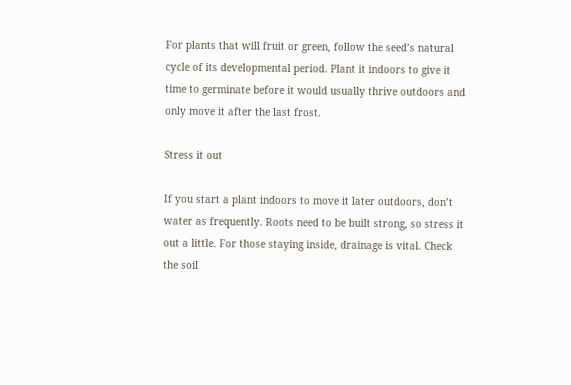For plants that will fruit or green, follow the seed’s natural cycle of its developmental period. Plant it indoors to give it time to germinate before it would usually thrive outdoors and only move it after the last frost.

Stress it out

If you start a plant indoors to move it later outdoors, don’t water as frequently. Roots need to be built strong, so stress it out a little. For those staying inside, drainage is vital. Check the soil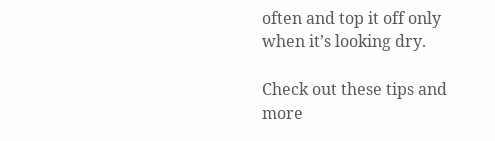often and top it off only when it’s looking dry.

Check out these tips and more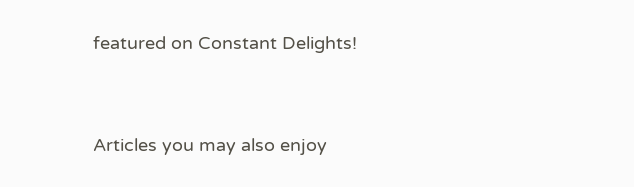featured on Constant Delights!


Articles you may also enjoy